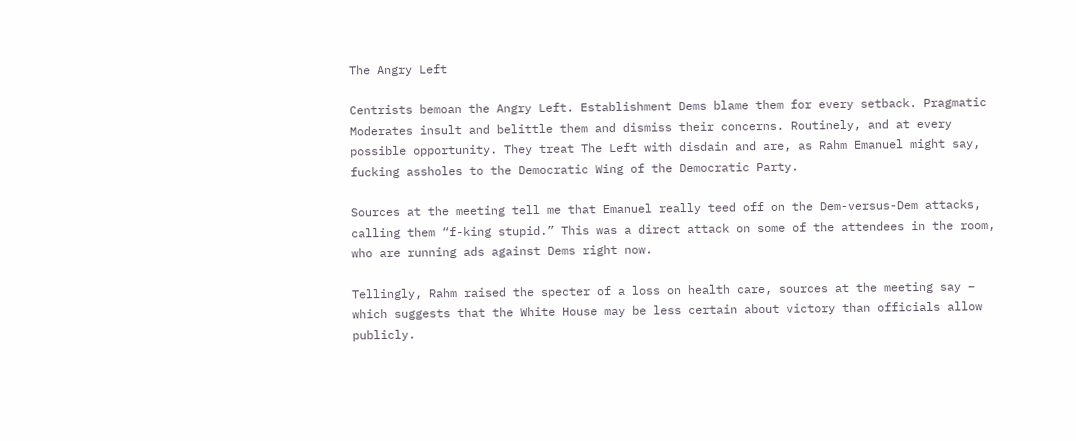The Angry Left

Centrists bemoan the Angry Left. Establishment Dems blame them for every setback. Pragmatic Moderates insult and belittle them and dismiss their concerns. Routinely, and at every possible opportunity. They treat The Left with disdain and are, as Rahm Emanuel might say, fucking assholes to the Democratic Wing of the Democratic Party.

Sources at the meeting tell me that Emanuel really teed off on the Dem-versus-Dem attacks, calling them “f-king stupid.” This was a direct attack on some of the attendees in the room, who are running ads against Dems right now.

Tellingly, Rahm raised the specter of a loss on health care, sources at the meeting say – which suggests that the White House may be less certain about victory than officials allow publicly.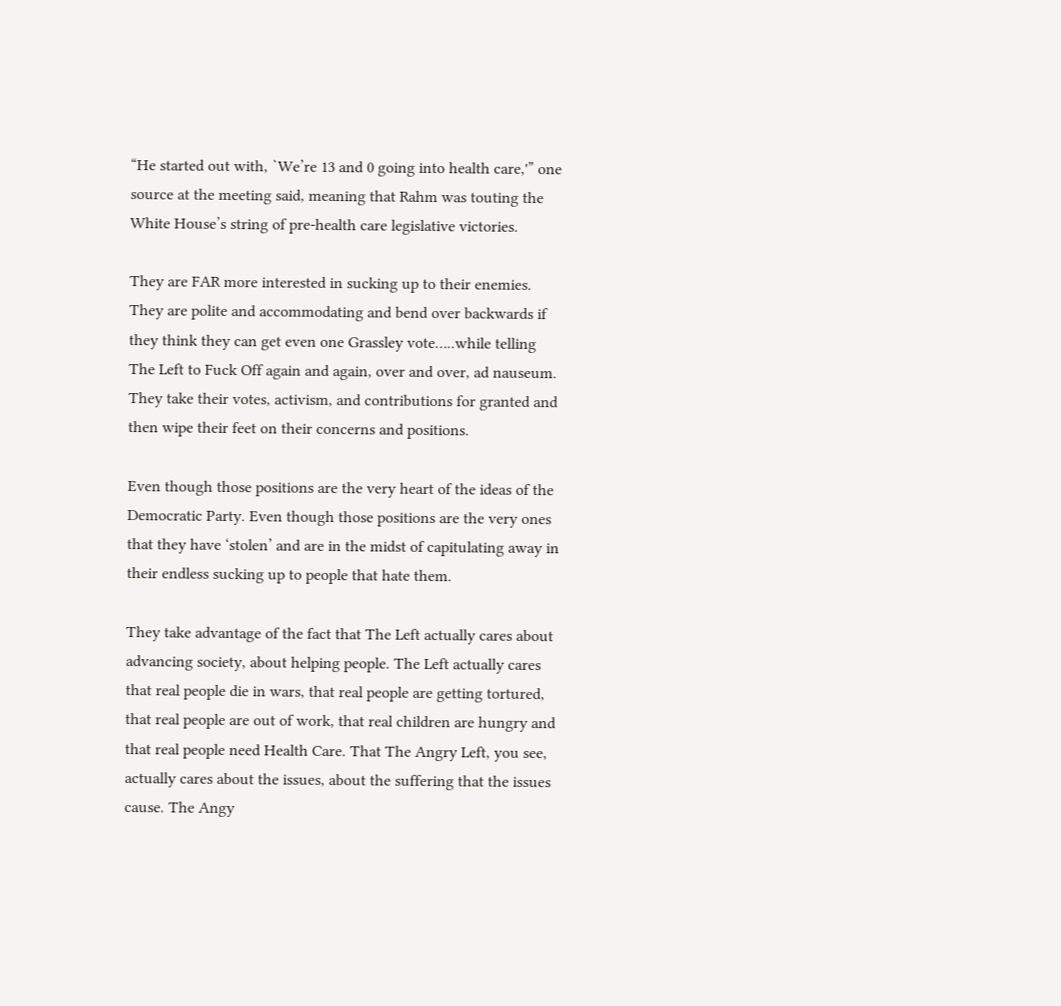“He started out with, `We’re 13 and 0 going into health care,'” one source at the meeting said, meaning that Rahm was touting the White House’s string of pre-health care legislative victories.

They are FAR more interested in sucking up to their enemies. They are polite and accommodating and bend over backwards if they think they can get even one Grassley vote…..while telling The Left to Fuck Off again and again, over and over, ad nauseum. They take their votes, activism, and contributions for granted and then wipe their feet on their concerns and positions.

Even though those positions are the very heart of the ideas of the Democratic Party. Even though those positions are the very ones that they have ‘stolen’ and are in the midst of capitulating away in their endless sucking up to people that hate them.

They take advantage of the fact that The Left actually cares about advancing society, about helping people. The Left actually cares that real people die in wars, that real people are getting tortured, that real people are out of work, that real children are hungry and that real people need Health Care. That The Angry Left, you see, actually cares about the issues, about the suffering that the issues cause. The Angy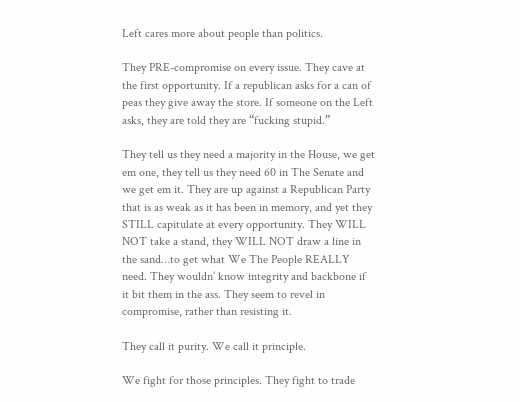Left cares more about people than politics.

They PRE-compromise on every issue. They cave at the first opportunity. If a republican asks for a can of peas they give away the store. If someone on the Left asks, they are told they are “fucking stupid.”

They tell us they need a majority in the House, we get em one, they tell us they need 60 in The Senate and we get em it. They are up against a Republican Party that is as weak as it has been in memory, and yet they STILL capitulate at every opportunity. They WILL NOT take a stand, they WILL NOT draw a line in the sand…to get what We The People REALLY need. They wouldn’ know integrity and backbone if it bit them in the ass. They seem to revel in compromise, rather than resisting it.

They call it purity. We call it principle.

We fight for those principles. They fight to trade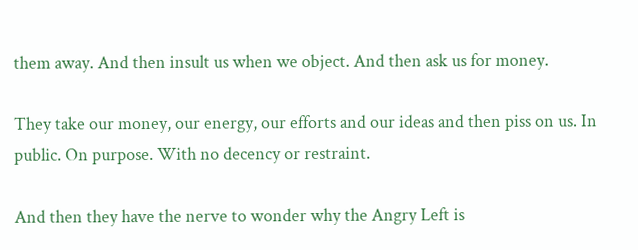them away. And then insult us when we object. And then ask us for money.

They take our money, our energy, our efforts and our ideas and then piss on us. In public. On purpose. With no decency or restraint.

And then they have the nerve to wonder why the Angry Left is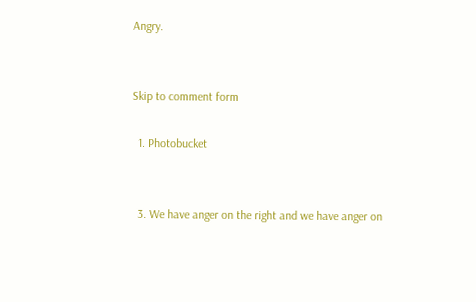Angry.


Skip to comment form

  1. Photobucket


  3. We have anger on the right and we have anger on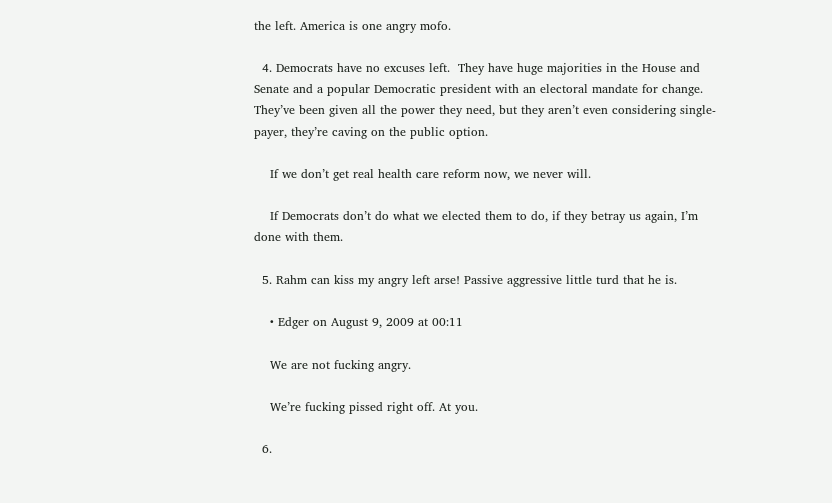the left. America is one angry mofo.

  4. Democrats have no excuses left.  They have huge majorities in the House and Senate and a popular Democratic president with an electoral mandate for change.  They’ve been given all the power they need, but they aren’t even considering single-payer, they’re caving on the public option.

    If we don’t get real health care reform now, we never will.

    If Democrats don’t do what we elected them to do, if they betray us again, I’m done with them.

  5. Rahm can kiss my angry left arse! Passive aggressive little turd that he is.

    • Edger on August 9, 2009 at 00:11

    We are not fucking angry.

    We’re fucking pissed right off. At you.

  6.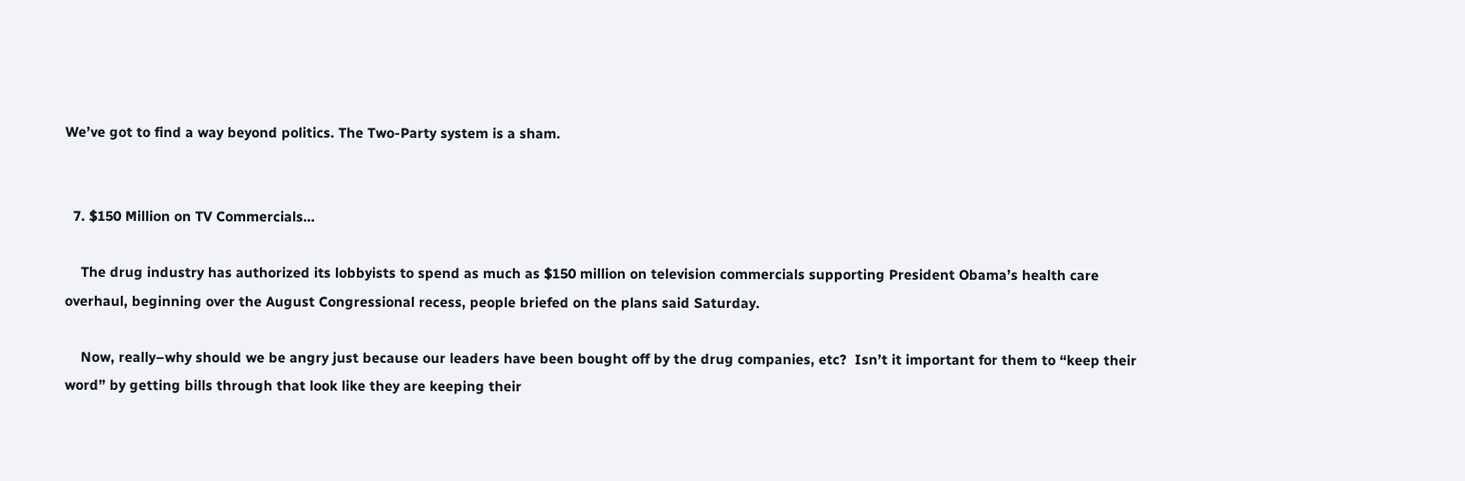We’ve got to find a way beyond politics. The Two-Party system is a sham.


  7. $150 Million on TV Commercials…

    The drug industry has authorized its lobbyists to spend as much as $150 million on television commercials supporting President Obama’s health care overhaul, beginning over the August Congressional recess, people briefed on the plans said Saturday.

    Now, really–why should we be angry just because our leaders have been bought off by the drug companies, etc?  Isn’t it important for them to “keep their word” by getting bills through that look like they are keeping their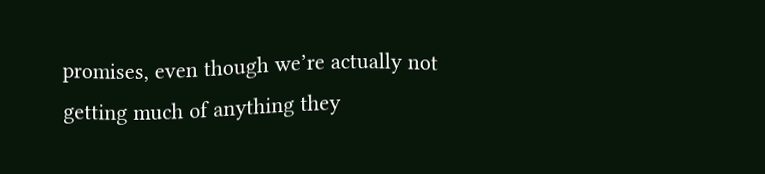promises, even though we’re actually not getting much of anything they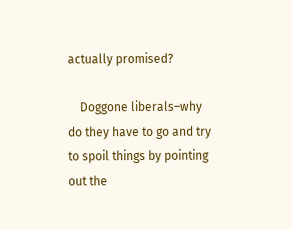actually promised?

    Doggone liberals–why do they have to go and try to spoil things by pointing out the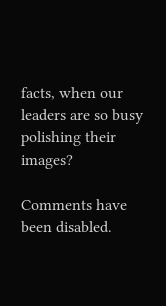facts, when our leaders are so busy polishing their images?

Comments have been disabled.